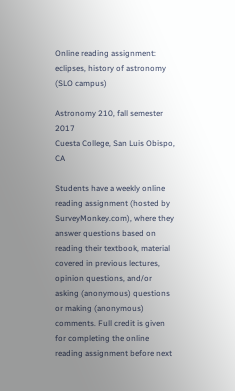Online reading assignment: eclipses, history of astronomy (SLO campus)

Astronomy 210, fall semester 2017
Cuesta College, San Luis Obispo, CA

Students have a weekly online reading assignment (hosted by SurveyMonkey.com), where they answer questions based on reading their textbook, material covered in previous lectures, opinion questions, and/or asking (anonymous) questions or making (anonymous) comments. Full credit is given for completing the online reading assignment before next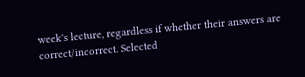week's lecture, regardless if whether their answers are correct/incorrect. Selected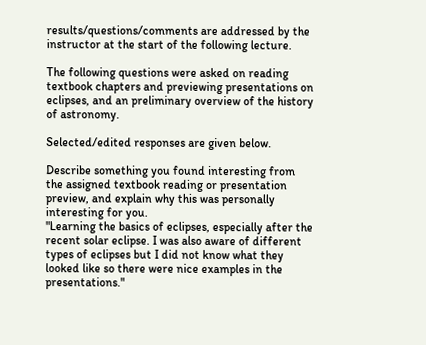results/questions/comments are addressed by the instructor at the start of the following lecture.

The following questions were asked on reading textbook chapters and previewing presentations on eclipses, and an preliminary overview of the history of astronomy.

Selected/edited responses are given below.

Describe something you found interesting from the assigned textbook reading or presentation preview, and explain why this was personally interesting for you.
"Learning the basics of eclipses, especially after the recent solar eclipse. I was also aware of different types of eclipses but I did not know what they looked like so there were nice examples in the presentations."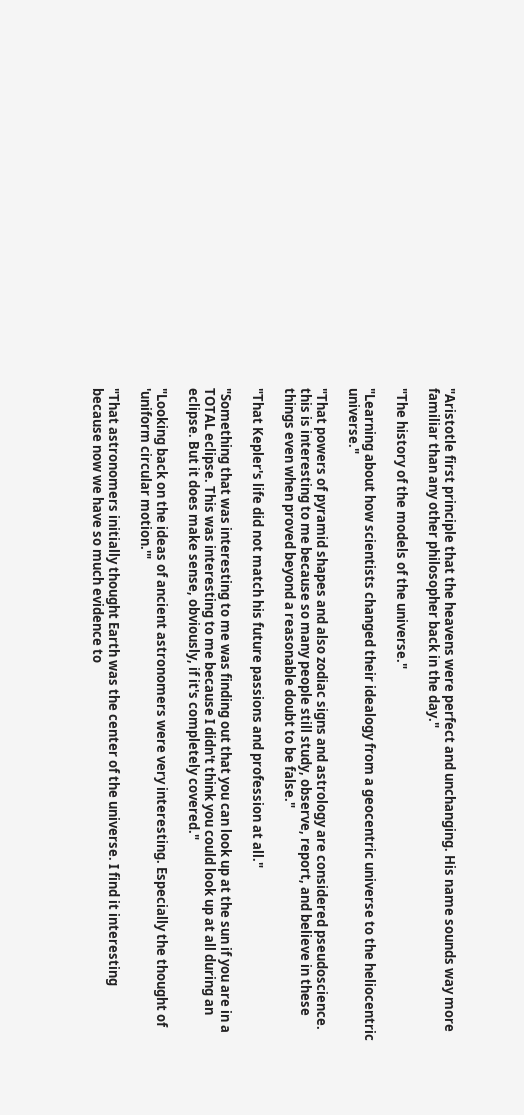"Aristotle first principle that the heavens were perfect and unchanging. His name sounds way more familiar than any other philosopher back in the day."

"The history of the models of the universe."

"Learning about how scientists changed their idealogy from a geocentric universe to the heliocentric universe."

"That powers of pyramid shapes and also zodiac signs and astrology are considered pseudoscience. this is interesting to me because so many people still study, observe, report, and believe in these things even when proved beyond a reasonable doubt to be false."

"That Kepler's life did not match his future passions and profession at all."

"Something that was interesting to me was finding out that you can look up at the sun if you are in a TOTAL eclipse. This was interesting to me because I didn't think you could look up at all during an eclipse. But it does make sense, obviously, if it's completely covered."

"Looking back on the ideas of ancient astronomers were very interesting. Especially the thought of 'uniform circular motion.'"

"That astronomers initially thought Earth was the center of the universe. I find it interesting because now we have so much evidence to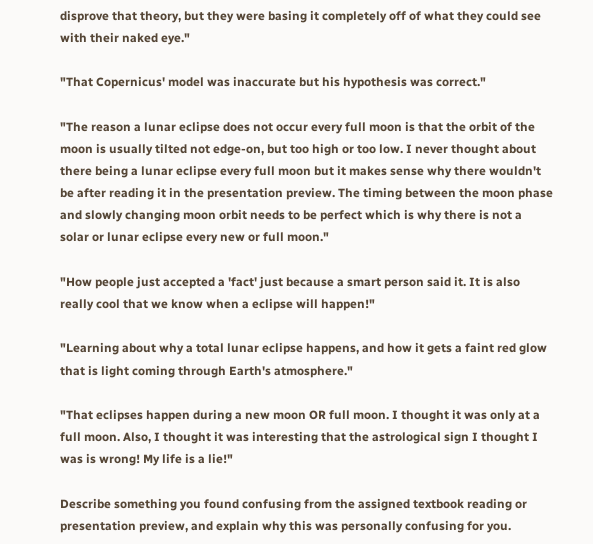disprove that theory, but they were basing it completely off of what they could see with their naked eye."

"That Copernicus' model was inaccurate but his hypothesis was correct."

"The reason a lunar eclipse does not occur every full moon is that the orbit of the moon is usually tilted not edge-on, but too high or too low. I never thought about there being a lunar eclipse every full moon but it makes sense why there wouldn't be after reading it in the presentation preview. The timing between the moon phase and slowly changing moon orbit needs to be perfect which is why there is not a solar or lunar eclipse every new or full moon."

"How people just accepted a 'fact' just because a smart person said it. It is also really cool that we know when a eclipse will happen!"

"Learning about why a total lunar eclipse happens, and how it gets a faint red glow that is light coming through Earth's atmosphere."

"That eclipses happen during a new moon OR full moon. I thought it was only at a full moon. Also, I thought it was interesting that the astrological sign I thought I was is wrong! My life is a lie!"

Describe something you found confusing from the assigned textbook reading or presentation preview, and explain why this was personally confusing for you.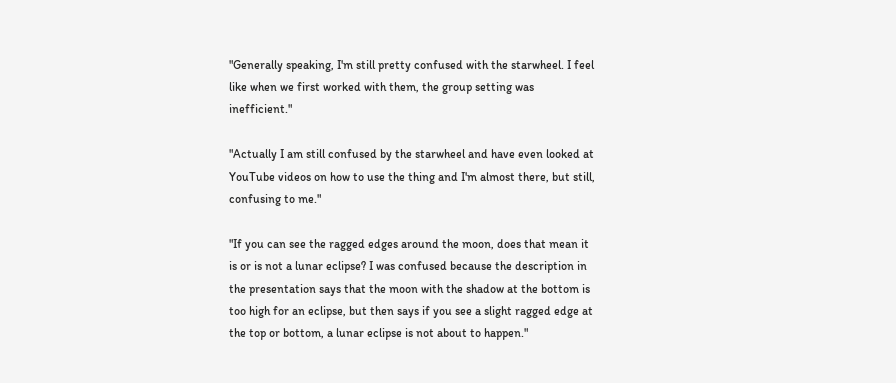"Generally speaking, I'm still pretty confused with the starwheel. I feel like when we first worked with them, the group setting was inefficient."

"Actually I am still confused by the starwheel and have even looked at YouTube videos on how to use the thing and I'm almost there, but still, confusing to me."

"If you can see the ragged edges around the moon, does that mean it is or is not a lunar eclipse? I was confused because the description in the presentation says that the moon with the shadow at the bottom is too high for an eclipse, but then says if you see a slight ragged edge at the top or bottom, a lunar eclipse is not about to happen."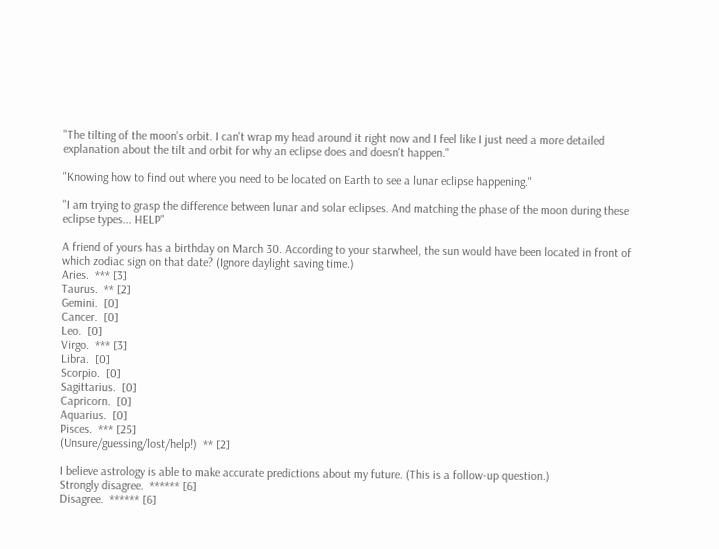"The tilting of the moon's orbit. I can't wrap my head around it right now and I feel like I just need a more detailed explanation about the tilt and orbit for why an eclipse does and doesn't happen."

"Knowing how to find out where you need to be located on Earth to see a lunar eclipse happening."

"I am trying to grasp the difference between lunar and solar eclipses. And matching the phase of the moon during these eclipse types... HELP"

A friend of yours has a birthday on March 30. According to your starwheel, the sun would have been located in front of which zodiac sign on that date? (Ignore daylight saving time.)
Aries.  *** [3]
Taurus.  ** [2]
Gemini.  [0]
Cancer.  [0]
Leo.  [0]
Virgo.  *** [3]
Libra.  [0]
Scorpio.  [0]
Sagittarius.  [0]
Capricorn.  [0]
Aquarius.  [0]
Pisces.  *** [25]
(Unsure/guessing/lost/help!)  ** [2]

I believe astrology is able to make accurate predictions about my future. (This is a follow-up question.)
Strongly disagree.  ****** [6]
Disagree.  ****** [6]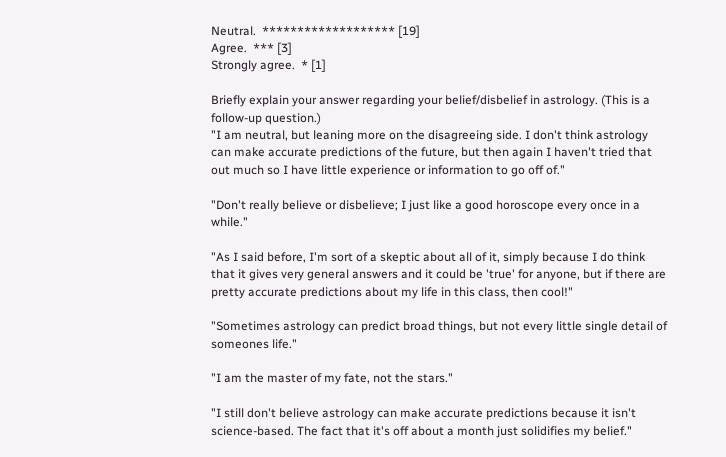Neutral.  ******************* [19]
Agree.  *** [3]
Strongly agree.  * [1]

Briefly explain your answer regarding your belief/disbelief in astrology. (This is a follow-up question.)
"I am neutral, but leaning more on the disagreeing side. I don't think astrology can make accurate predictions of the future, but then again I haven't tried that out much so I have little experience or information to go off of."

"Don't really believe or disbelieve; I just like a good horoscope every once in a while."

"As I said before, I'm sort of a skeptic about all of it, simply because I do think that it gives very general answers and it could be 'true' for anyone, but if there are pretty accurate predictions about my life in this class, then cool!"

"Sometimes astrology can predict broad things, but not every little single detail of someones life."

"I am the master of my fate, not the stars."

"I still don't believe astrology can make accurate predictions because it isn't science-based. The fact that it's off about a month just solidifies my belief."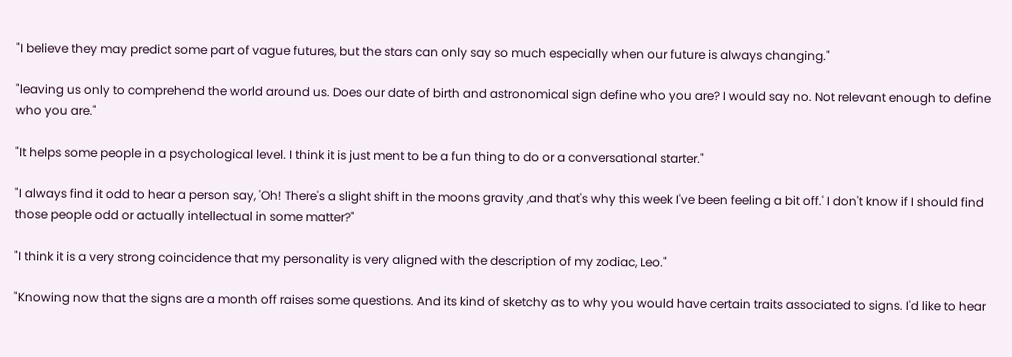"I believe they may predict some part of vague futures, but the stars can only say so much especially when our future is always changing."

"leaving us only to comprehend the world around us. Does our date of birth and astronomical sign define who you are? I would say no. Not relevant enough to define who you are."

"It helps some people in a psychological level. I think it is just ment to be a fun thing to do or a conversational starter."

"I always find it odd to hear a person say, 'Oh! There's a slight shift in the moons gravity ,and that's why this week I've been feeling a bit off.' I don't know if I should find those people odd or actually intellectual in some matter?"

"I think it is a very strong coincidence that my personality is very aligned with the description of my zodiac, Leo."

"Knowing now that the signs are a month off raises some questions. And its kind of sketchy as to why you would have certain traits associated to signs. I'd like to hear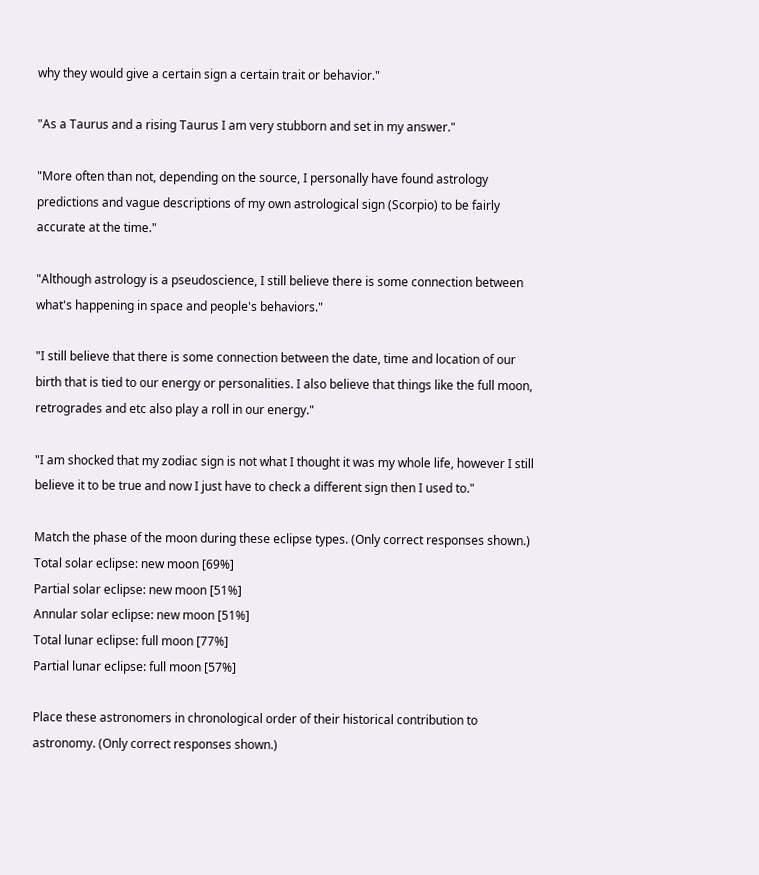why they would give a certain sign a certain trait or behavior."

"As a Taurus and a rising Taurus I am very stubborn and set in my answer."

"More often than not, depending on the source, I personally have found astrology predictions and vague descriptions of my own astrological sign (Scorpio) to be fairly accurate at the time."

"Although astrology is a pseudoscience, I still believe there is some connection between what's happening in space and people's behaviors."

"I still believe that there is some connection between the date, time and location of our birth that is tied to our energy or personalities. I also believe that things like the full moon, retrogrades and etc also play a roll in our energy."

"I am shocked that my zodiac sign is not what I thought it was my whole life, however I still believe it to be true and now I just have to check a different sign then I used to."

Match the phase of the moon during these eclipse types. (Only correct responses shown.)
Total solar eclipse: new moon [69%]
Partial solar eclipse: new moon [51%]
Annular solar eclipse: new moon [51%]
Total lunar eclipse: full moon [77%]
Partial lunar eclipse: full moon [57%]

Place these astronomers in chronological order of their historical contribution to astronomy. (Only correct responses shown.)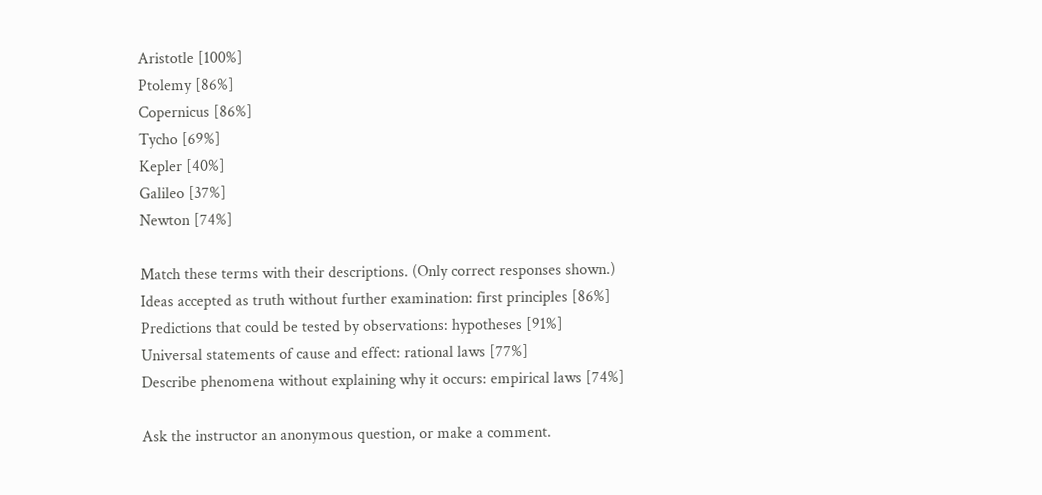Aristotle [100%]
Ptolemy [86%]
Copernicus [86%]
Tycho [69%]
Kepler [40%]
Galileo [37%]
Newton [74%]

Match these terms with their descriptions. (Only correct responses shown.)
Ideas accepted as truth without further examination: first principles [86%]
Predictions that could be tested by observations: hypotheses [91%]
Universal statements of cause and effect: rational laws [77%]
Describe phenomena without explaining why it occurs: empirical laws [74%]

Ask the instructor an anonymous question, or make a comment.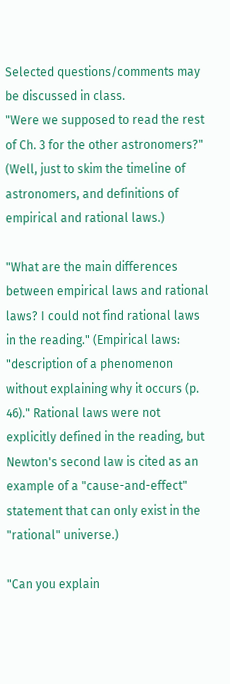Selected questions/comments may be discussed in class.
"Were we supposed to read the rest of Ch. 3 for the other astronomers?" (Well, just to skim the timeline of astronomers, and definitions of empirical and rational laws.)

"What are the main differences between empirical laws and rational laws? I could not find rational laws in the reading." (Empirical laws: "description of a phenomenon without explaining why it occurs (p. 46)." Rational laws were not explicitly defined in the reading, but Newton's second law is cited as an example of a "cause-and-effect" statement that can only exist in the "rational" universe.)

"Can you explain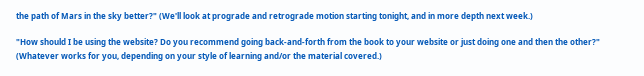the path of Mars in the sky better?" (We'll look at prograde and retrograde motion starting tonight, and in more depth next week.)

"How should I be using the website? Do you recommend going back-and-forth from the book to your website or just doing one and then the other?" (Whatever works for you, depending on your style of learning and/or the material covered.)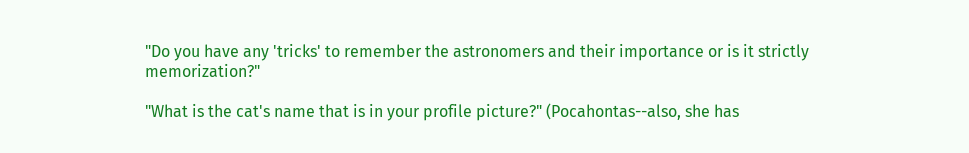"Do you have any 'tricks' to remember the astronomers and their importance or is it strictly memorization?"

"What is the cat's name that is in your profile picture?" (Pocahontas--also, she has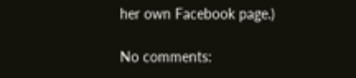her own Facebook page.)

No comments: